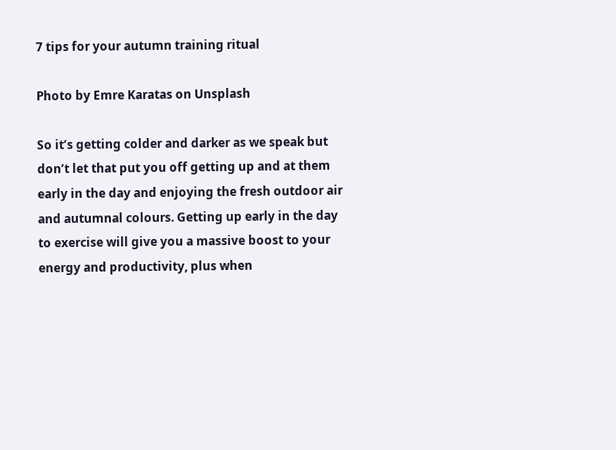7 tips for your autumn training ritual

Photo by Emre Karatas on Unsplash

So it’s getting colder and darker as we speak but don’t let that put you off getting up and at them early in the day and enjoying the fresh outdoor air and autumnal colours. Getting up early in the day to exercise will give you a massive boost to your energy and productivity, plus when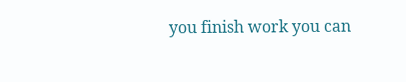you finish work you can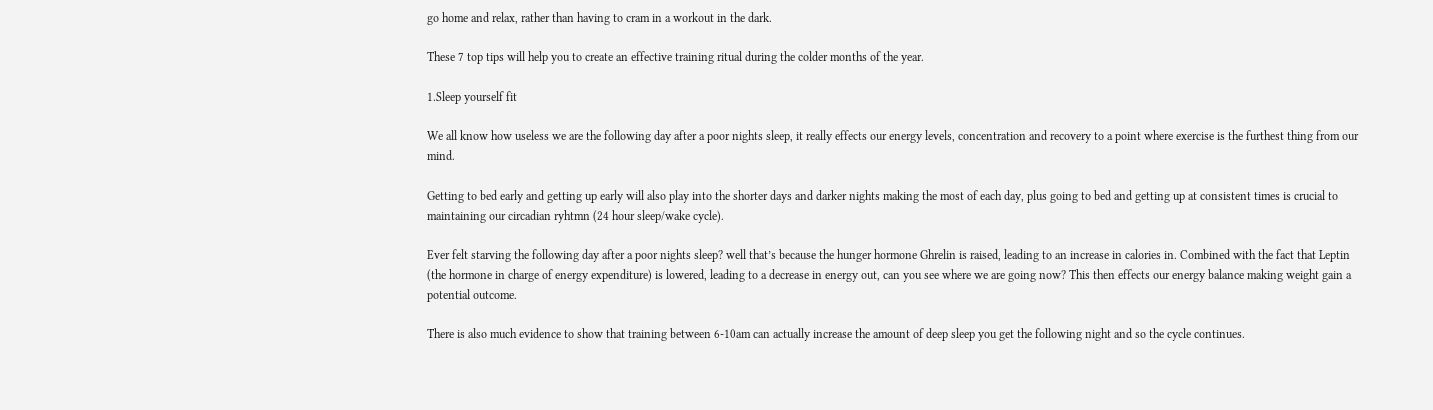go home and relax, rather than having to cram in a workout in the dark.

These 7 top tips will help you to create an effective training ritual during the colder months of the year.

1.Sleep yourself fit

We all know how useless we are the following day after a poor nights sleep, it really effects our energy levels, concentration and recovery to a point where exercise is the furthest thing from our mind.

Getting to bed early and getting up early will also play into the shorter days and darker nights making the most of each day, plus going to bed and getting up at consistent times is crucial to maintaining our circadian ryhtmn (24 hour sleep/wake cycle).

Ever felt starving the following day after a poor nights sleep? well that’s because the hunger hormone Ghrelin is raised, leading to an increase in calories in. Combined with the fact that Leptin (the hormone in charge of energy expenditure) is lowered, leading to a decrease in energy out, can you see where we are going now? This then effects our energy balance making weight gain a potential outcome.

There is also much evidence to show that training between 6-10am can actually increase the amount of deep sleep you get the following night and so the cycle continues.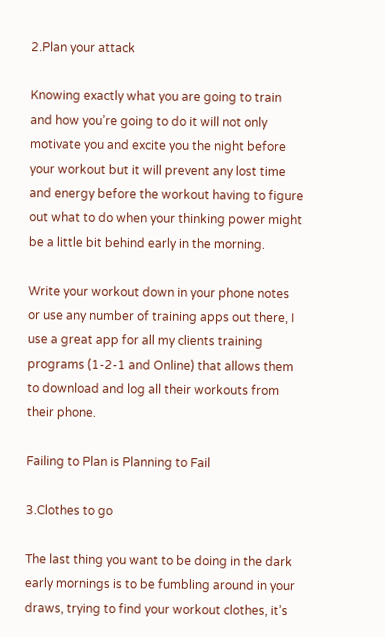2.Plan your attack

Knowing exactly what you are going to train and how you’re going to do it will not only motivate you and excite you the night before your workout but it will prevent any lost time and energy before the workout having to figure out what to do when your thinking power might be a little bit behind early in the morning.

Write your workout down in your phone notes or use any number of training apps out there, I use a great app for all my clients training programs (1-2-1 and Online) that allows them to download and log all their workouts from their phone.

Failing to Plan is Planning to Fail

3.Clothes to go

The last thing you want to be doing in the dark early mornings is to be fumbling around in your draws, trying to find your workout clothes, it’s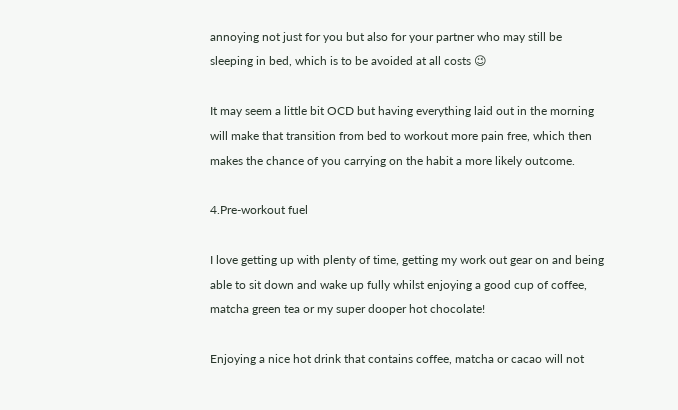annoying not just for you but also for your partner who may still be sleeping in bed, which is to be avoided at all costs 😉

It may seem a little bit OCD but having everything laid out in the morning will make that transition from bed to workout more pain free, which then makes the chance of you carrying on the habit a more likely outcome.

4.Pre-workout fuel

I love getting up with plenty of time, getting my work out gear on and being able to sit down and wake up fully whilst enjoying a good cup of coffee, matcha green tea or my super dooper hot chocolate!

Enjoying a nice hot drink that contains coffee, matcha or cacao will not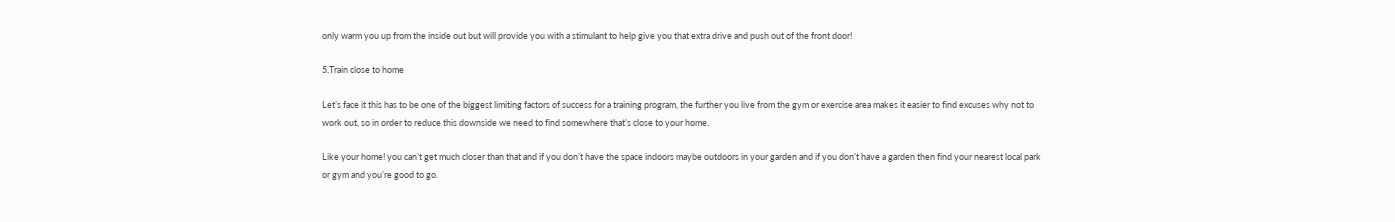only warm you up from the inside out but will provide you with a stimulant to help give you that extra drive and push out of the front door!

5.Train close to home

Let’s face it this has to be one of the biggest limiting factors of success for a training program, the further you live from the gym or exercise area makes it easier to find excuses why not to work out, so in order to reduce this downside we need to find somewhere that’s close to your home.

Like your home! you can’t get much closer than that and if you don’t have the space indoors maybe outdoors in your garden and if you don’t have a garden then find your nearest local park or gym and you’re good to go.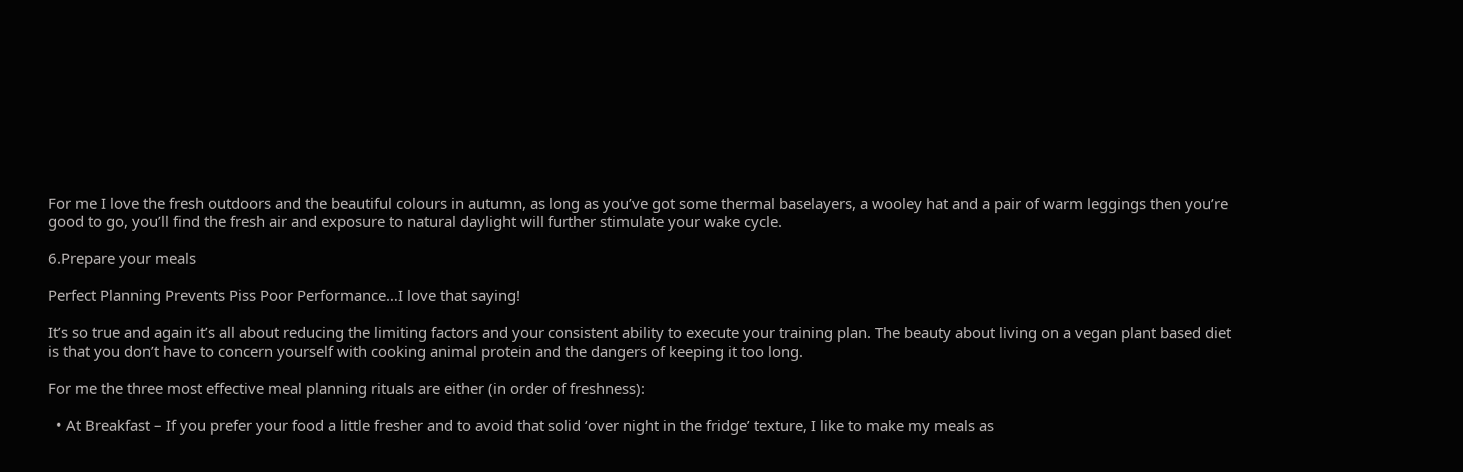For me I love the fresh outdoors and the beautiful colours in autumn, as long as you’ve got some thermal baselayers, a wooley hat and a pair of warm leggings then you’re good to go, you’ll find the fresh air and exposure to natural daylight will further stimulate your wake cycle.

6.Prepare your meals

Perfect Planning Prevents Piss Poor Performance…I love that saying!

It’s so true and again it’s all about reducing the limiting factors and your consistent ability to execute your training plan. The beauty about living on a vegan plant based diet is that you don’t have to concern yourself with cooking animal protein and the dangers of keeping it too long.

For me the three most effective meal planning rituals are either (in order of freshness):

  • At Breakfast – If you prefer your food a little fresher and to avoid that solid ‘over night in the fridge’ texture, I like to make my meals as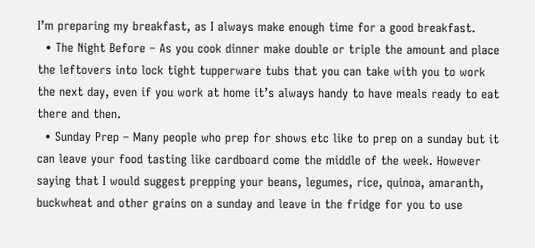I’m preparing my breakfast, as I always make enough time for a good breakfast.
  • The Night Before – As you cook dinner make double or triple the amount and place the leftovers into lock tight tupperware tubs that you can take with you to work the next day, even if you work at home it’s always handy to have meals ready to eat there and then.
  • Sunday Prep – Many people who prep for shows etc like to prep on a sunday but it can leave your food tasting like cardboard come the middle of the week. However saying that I would suggest prepping your beans, legumes, rice, quinoa, amaranth, buckwheat and other grains on a sunday and leave in the fridge for you to use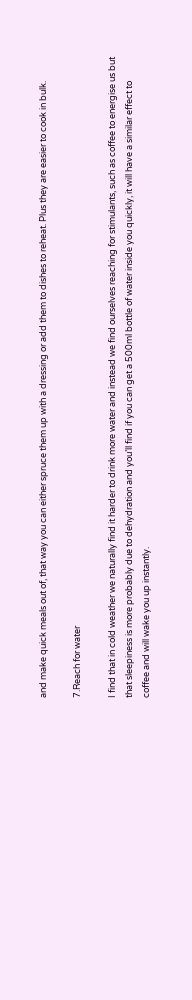and make quick meals out of, that way you can either spruce them up with a dressing or add them to dishes to reheat. Plus they are easier to cook in bulk.

7.Reach for water

I find that in cold weather we naturally find it harder to drink more water and instead we find ourselves reaching for stimulants, such as coffee to energise us but that sleepiness is more probably due to dehydration and you’ll find if you can get a 500ml bottle of water inside you quickly, it will have a similar effect to coffee and will wake you up instantly.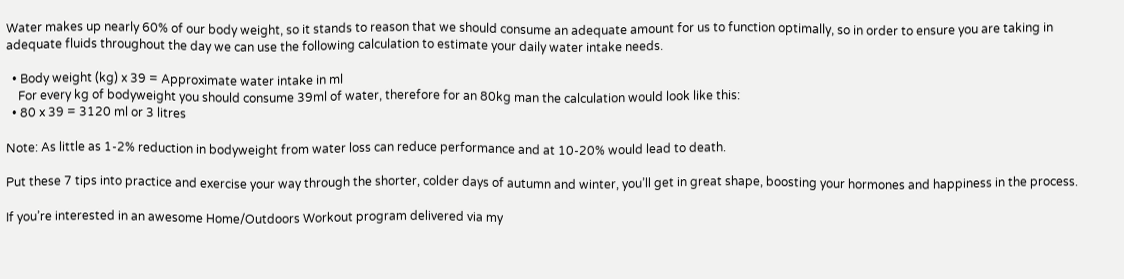Water makes up nearly 60% of our body weight, so it stands to reason that we should consume an adequate amount for us to function optimally, so in order to ensure you are taking in adequate fluids throughout the day we can use the following calculation to estimate your daily water intake needs.

  • Body weight (kg) x 39 = Approximate water intake in ml
    For every kg of bodyweight you should consume 39ml of water, therefore for an 80kg man the calculation would look like this:
  • 80 x 39 = 3120 ml or 3 litres

Note: As little as 1-2% reduction in bodyweight from water loss can reduce performance and at 10-20% would lead to death.

Put these 7 tips into practice and exercise your way through the shorter, colder days of autumn and winter, you’ll get in great shape, boosting your hormones and happiness in the process.

If you’re interested in an awesome Home/Outdoors Workout program delivered via my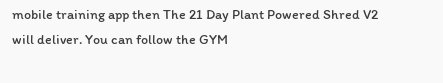mobile training app then The 21 Day Plant Powered Shred V2 will deliver. You can follow the GYM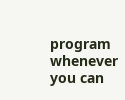program whenever you can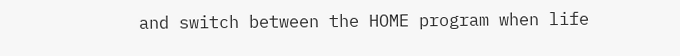and switch between the HOME program when life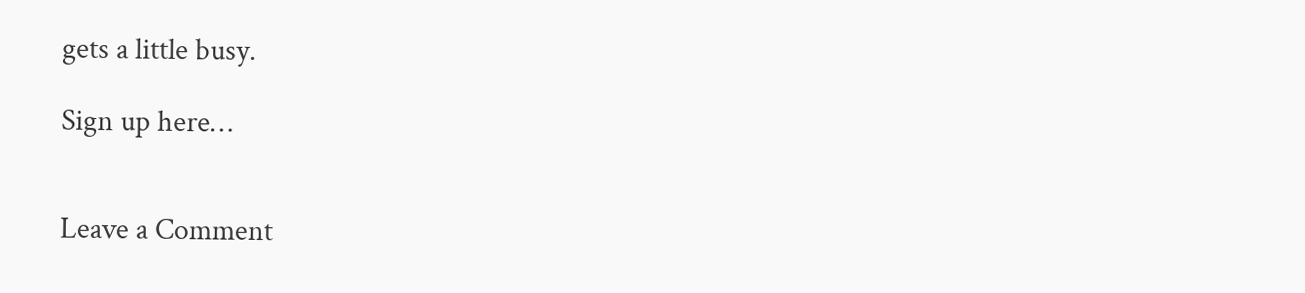gets a little busy.

Sign up here…


Leave a Comment